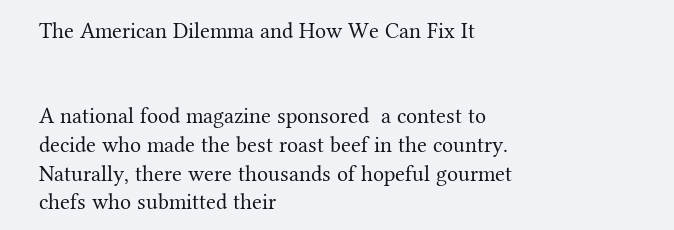The American Dilemma and How We Can Fix It


A national food magazine sponsored  a contest to decide who made the best roast beef in the country.  Naturally, there were thousands of hopeful gourmet chefs who submitted their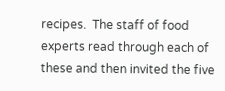recipes.  The staff of food experts read through each of these and then invited the five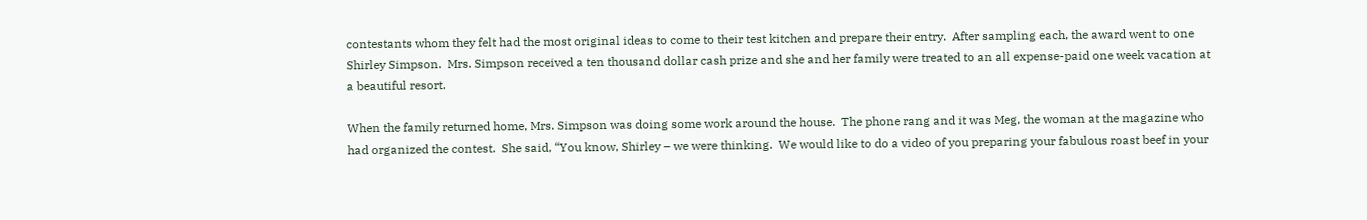contestants whom they felt had the most original ideas to come to their test kitchen and prepare their entry.  After sampling each, the award went to one Shirley Simpson.  Mrs. Simpson received a ten thousand dollar cash prize and she and her family were treated to an all expense-paid one week vacation at a beautiful resort.

When the family returned home, Mrs. Simpson was doing some work around the house.  The phone rang and it was Meg, the woman at the magazine who had organized the contest.  She said, “You know, Shirley – we were thinking.  We would like to do a video of you preparing your fabulous roast beef in your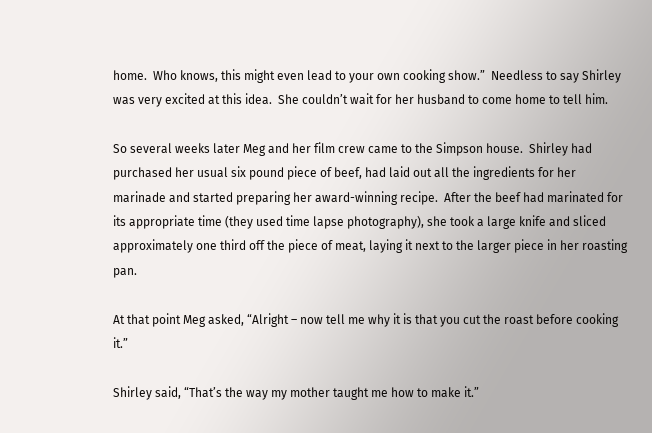home.  Who knows, this might even lead to your own cooking show.”  Needless to say Shirley was very excited at this idea.  She couldn’t wait for her husband to come home to tell him.

So several weeks later Meg and her film crew came to the Simpson house.  Shirley had purchased her usual six pound piece of beef, had laid out all the ingredients for her marinade and started preparing her award-winning recipe.  After the beef had marinated for its appropriate time (they used time lapse photography), she took a large knife and sliced approximately one third off the piece of meat, laying it next to the larger piece in her roasting pan.

At that point Meg asked, “Alright – now tell me why it is that you cut the roast before cooking it.”

Shirley said, “That’s the way my mother taught me how to make it.”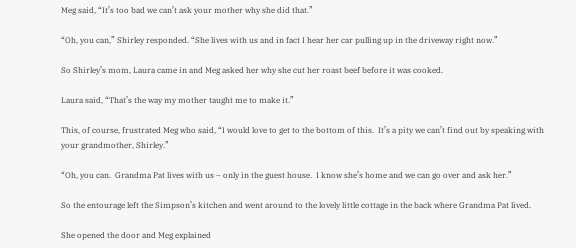Meg said, “It’s too bad we can’t ask your mother why she did that.”

“Oh, you can,” Shirley responded. “She lives with us and in fact I hear her car pulling up in the driveway right now.”

So Shirley’s mom, Laura came in and Meg asked her why she cut her roast beef before it was cooked.

Laura said, “That’s the way my mother taught me to make it.”

This, of course, frustrated Meg who said, “I would love to get to the bottom of this.  It’s a pity we can’t find out by speaking with your grandmother, Shirley.”

“Oh, you can.  Grandma Pat lives with us – only in the guest house.  I know she’s home and we can go over and ask her.”

So the entourage left the Simpson’s kitchen and went around to the lovely little cottage in the back where Grandma Pat lived.

She opened the door and Meg explained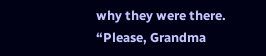why they were there.  “Please, Grandma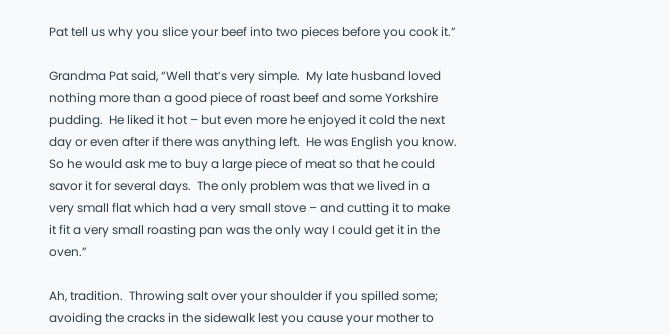Pat tell us why you slice your beef into two pieces before you cook it.”

Grandma Pat said, “Well that’s very simple.  My late husband loved nothing more than a good piece of roast beef and some Yorkshire pudding.  He liked it hot – but even more he enjoyed it cold the next day or even after if there was anything left.  He was English you know.  So he would ask me to buy a large piece of meat so that he could savor it for several days.  The only problem was that we lived in a very small flat which had a very small stove – and cutting it to make it fit a very small roasting pan was the only way I could get it in the oven.”

Ah, tradition.  Throwing salt over your shoulder if you spilled some; avoiding the cracks in the sidewalk lest you cause your mother to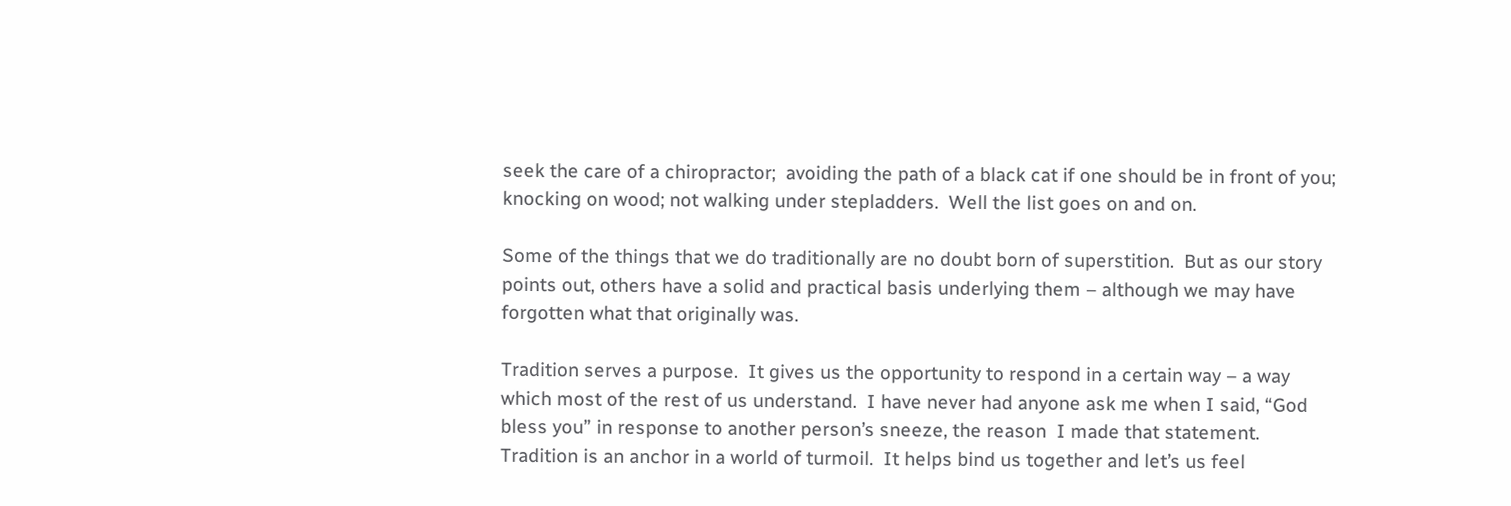seek the care of a chiropractor;  avoiding the path of a black cat if one should be in front of you; knocking on wood; not walking under stepladders.  Well the list goes on and on.

Some of the things that we do traditionally are no doubt born of superstition.  But as our story points out, others have a solid and practical basis underlying them – although we may have forgotten what that originally was.

Tradition serves a purpose.  It gives us the opportunity to respond in a certain way – a way which most of the rest of us understand.  I have never had anyone ask me when I said, “God bless you” in response to another person’s sneeze, the reason  I made that statement.  Tradition is an anchor in a world of turmoil.  It helps bind us together and let’s us feel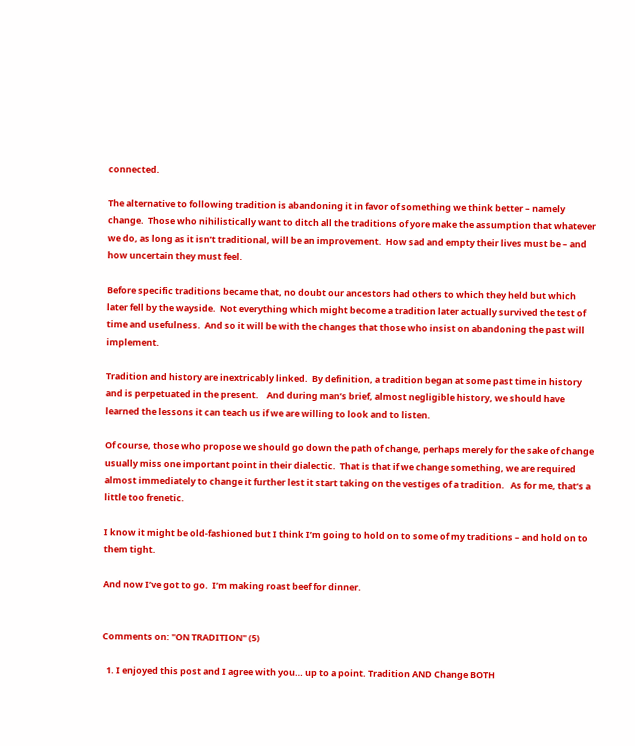connected.

The alternative to following tradition is abandoning it in favor of something we think better – namely change.  Those who nihilistically want to ditch all the traditions of yore make the assumption that whatever we do, as long as it isn’t traditional, will be an improvement.  How sad and empty their lives must be – and how uncertain they must feel.

Before specific traditions became that, no doubt our ancestors had others to which they held but which later fell by the wayside.  Not everything which might become a tradition later actually survived the test of time and usefulness.  And so it will be with the changes that those who insist on abandoning the past will implement.

Tradition and history are inextricably linked.  By definition, a tradition began at some past time in history and is perpetuated in the present.    And during man’s brief, almost negligible history, we should have learned the lessons it can teach us if we are willing to look and to listen.

Of course, those who propose we should go down the path of change, perhaps merely for the sake of change usually miss one important point in their dialectic.  That is that if we change something, we are required almost immediately to change it further lest it start taking on the vestiges of a tradition.   As for me, that’s a little too frenetic.

I know it might be old-fashioned but I think I’m going to hold on to some of my traditions – and hold on to them tight.

And now I’ve got to go.  I’m making roast beef for dinner.


Comments on: "ON TRADITION" (5)

  1. I enjoyed this post and I agree with you… up to a point. Tradition AND Change BOTH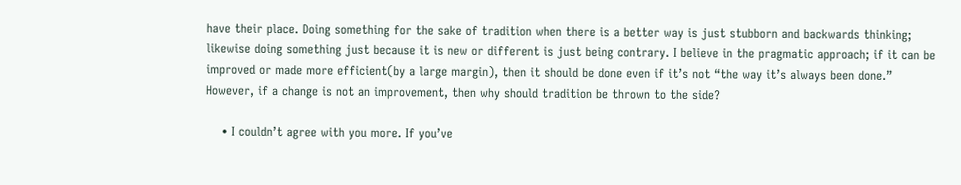have their place. Doing something for the sake of tradition when there is a better way is just stubborn and backwards thinking; likewise doing something just because it is new or different is just being contrary. I believe in the pragmatic approach; if it can be improved or made more efficient(by a large margin), then it should be done even if it’s not “the way it’s always been done.” However, if a change is not an improvement, then why should tradition be thrown to the side?

    • I couldn’t agree with you more. If you’ve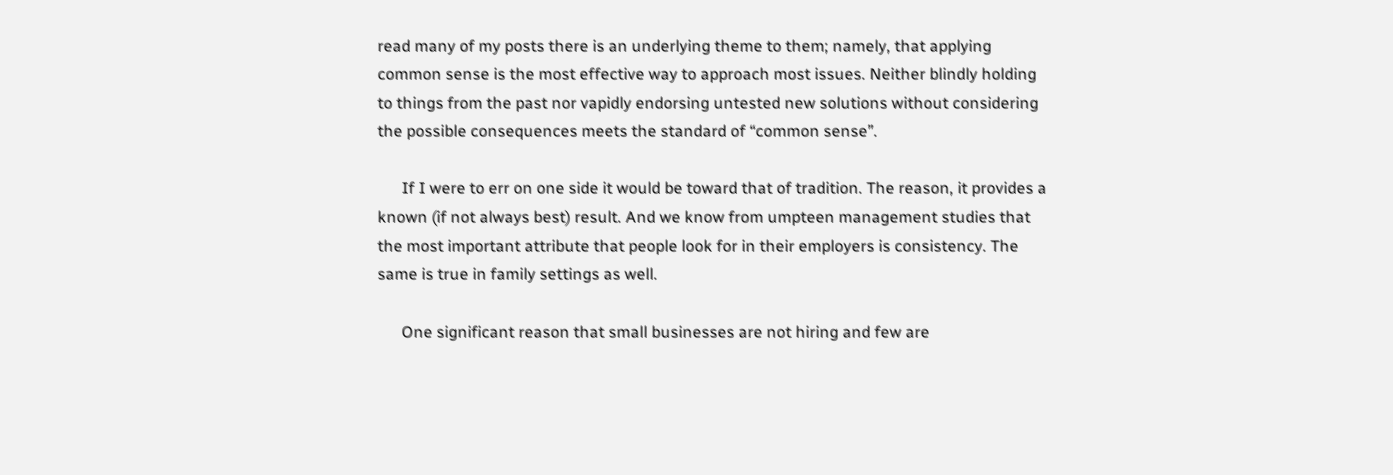read many of my posts there is an underlying theme to them; namely, that applying common sense is the most effective way to approach most issues. Neither blindly holding to things from the past nor vapidly endorsing untested new solutions without considering the possible consequences meets the standard of “common sense”.

      If I were to err on one side it would be toward that of tradition. The reason, it provides a known (if not always best) result. And we know from umpteen management studies that the most important attribute that people look for in their employers is consistency. The same is true in family settings as well.

      One significant reason that small businesses are not hiring and few are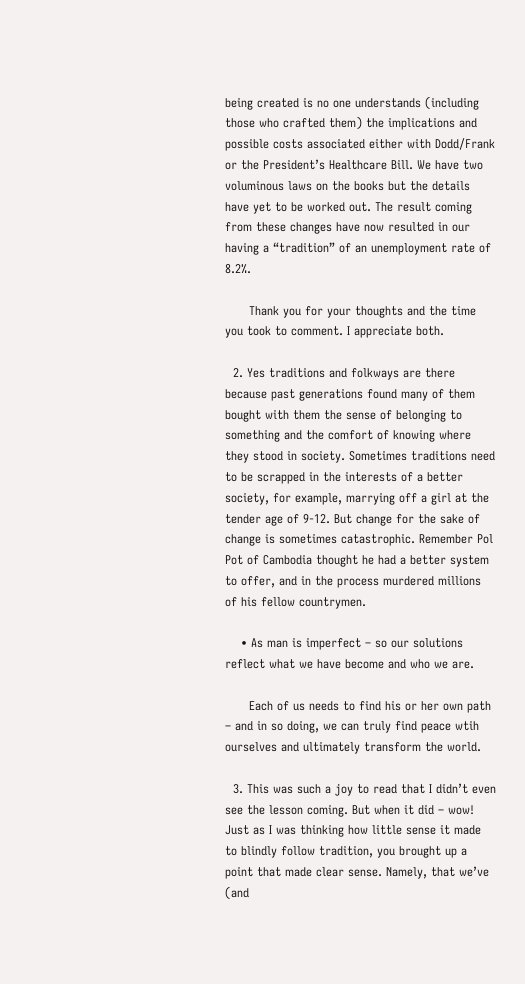being created is no one understands (including those who crafted them) the implications and possible costs associated either with Dodd/Frank or the President’s Healthcare Bill. We have two voluminous laws on the books but the details have yet to be worked out. The result coming from these changes have now resulted in our having a “tradition” of an unemployment rate of 8.2%.

      Thank you for your thoughts and the time you took to comment. I appreciate both.

  2. Yes traditions and folkways are there because past generations found many of them bought with them the sense of belonging to something and the comfort of knowing where they stood in society. Sometimes traditions need to be scrapped in the interests of a better society, for example, marrying off a girl at the tender age of 9-12. But change for the sake of change is sometimes catastrophic. Remember Pol Pot of Cambodia thought he had a better system to offer, and in the process murdered millions of his fellow countrymen.

    • As man is imperfect – so our solutions reflect what we have become and who we are.

      Each of us needs to find his or her own path – and in so doing, we can truly find peace wtih ourselves and ultimately transform the world.

  3. This was such a joy to read that I didn’t even see the lesson coming. But when it did – wow! Just as I was thinking how little sense it made to blindly follow tradition, you brought up a point that made clear sense. Namely, that we’ve (and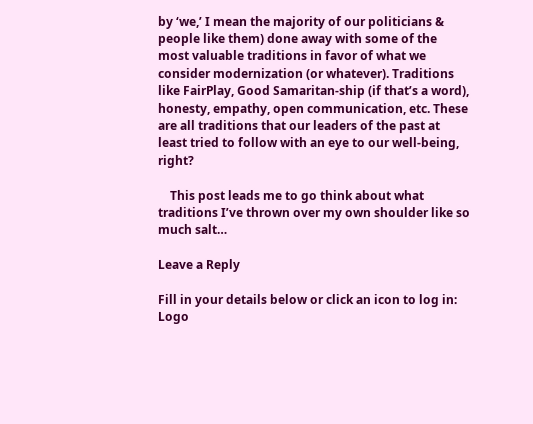by ‘we,’ I mean the majority of our politicians & people like them) done away with some of the most valuable traditions in favor of what we consider modernization (or whatever). Traditions like FairPlay, Good Samaritan-ship (if that’s a word), honesty, empathy, open communication, etc. These are all traditions that our leaders of the past at least tried to follow with an eye to our well-being, right?

    This post leads me to go think about what traditions I’ve thrown over my own shoulder like so much salt…

Leave a Reply

Fill in your details below or click an icon to log in: Logo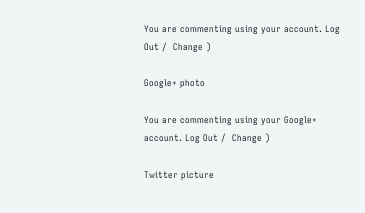You are commenting using your account. Log Out /  Change )

Google+ photo

You are commenting using your Google+ account. Log Out /  Change )

Twitter picture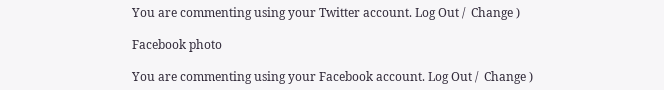You are commenting using your Twitter account. Log Out /  Change )

Facebook photo

You are commenting using your Facebook account. Log Out /  Change )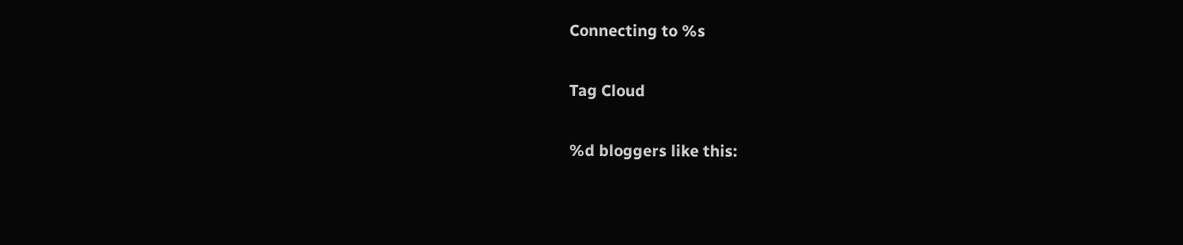Connecting to %s

Tag Cloud

%d bloggers like this: